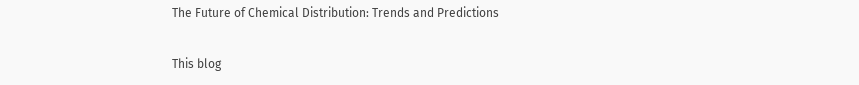The Future of Chemical Distribution: Trends and Predictions

This blog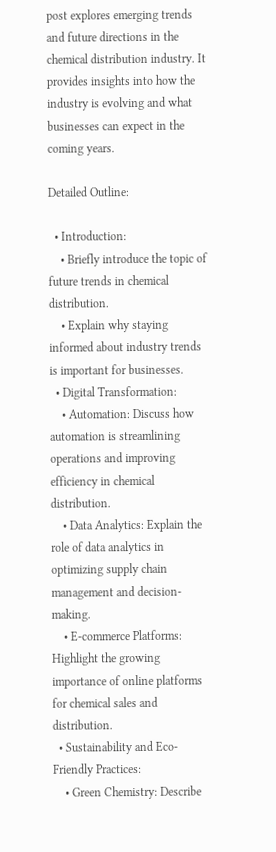post explores emerging trends and future directions in the chemical distribution industry. It provides insights into how the industry is evolving and what businesses can expect in the coming years.

Detailed Outline:

  • Introduction:
    • Briefly introduce the topic of future trends in chemical distribution.
    • Explain why staying informed about industry trends is important for businesses.
  • Digital Transformation:
    • Automation: Discuss how automation is streamlining operations and improving efficiency in chemical distribution.
    • Data Analytics: Explain the role of data analytics in optimizing supply chain management and decision-making.
    • E-commerce Platforms: Highlight the growing importance of online platforms for chemical sales and distribution.
  • Sustainability and Eco-Friendly Practices:
    • Green Chemistry: Describe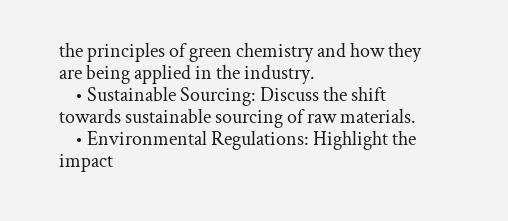the principles of green chemistry and how they are being applied in the industry.
    • Sustainable Sourcing: Discuss the shift towards sustainable sourcing of raw materials.
    • Environmental Regulations: Highlight the impact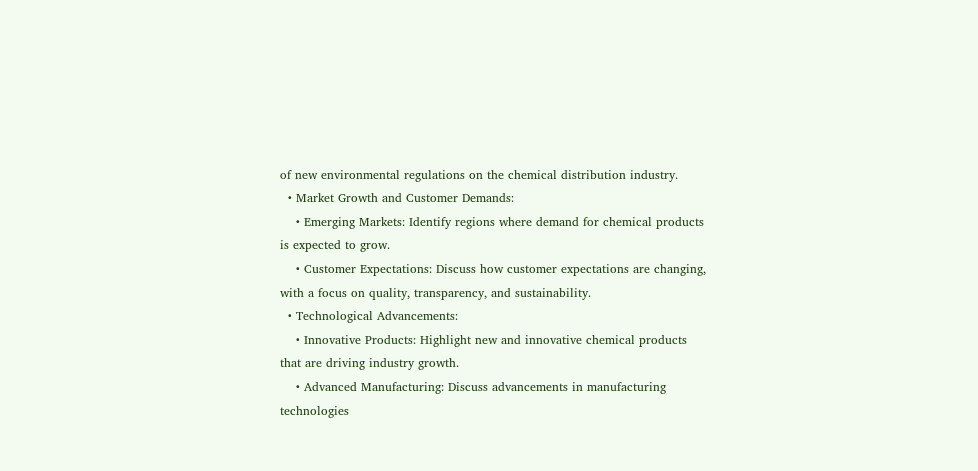of new environmental regulations on the chemical distribution industry.
  • Market Growth and Customer Demands:
    • Emerging Markets: Identify regions where demand for chemical products is expected to grow.
    • Customer Expectations: Discuss how customer expectations are changing, with a focus on quality, transparency, and sustainability.
  • Technological Advancements:
    • Innovative Products: Highlight new and innovative chemical products that are driving industry growth.
    • Advanced Manufacturing: Discuss advancements in manufacturing technologies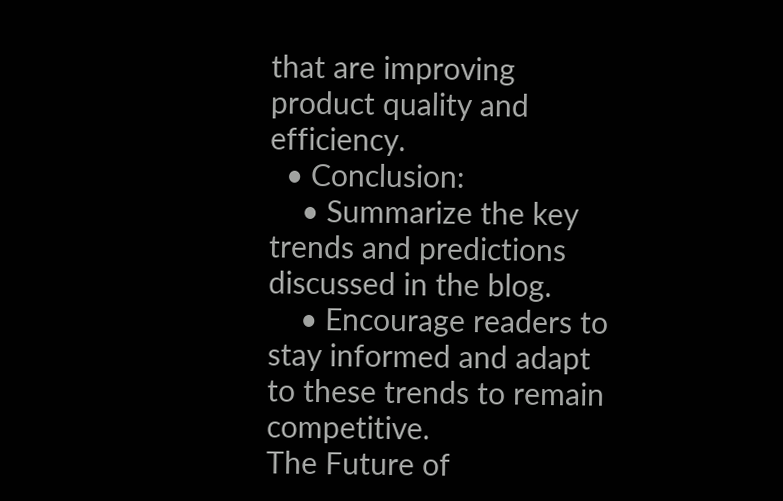that are improving product quality and efficiency.
  • Conclusion:
    • Summarize the key trends and predictions discussed in the blog.
    • Encourage readers to stay informed and adapt to these trends to remain competitive.
The Future of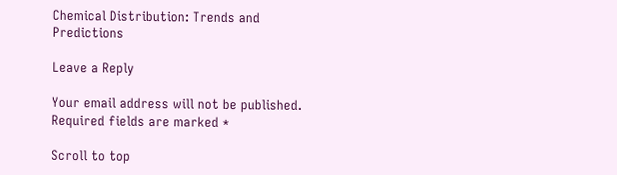Chemical Distribution: Trends and Predictions

Leave a Reply

Your email address will not be published. Required fields are marked *

Scroll to top